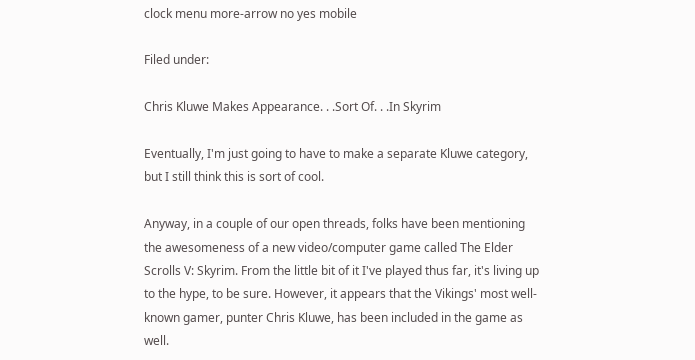clock menu more-arrow no yes mobile

Filed under:

Chris Kluwe Makes Appearance. . .Sort Of. . .In Skyrim

Eventually, I'm just going to have to make a separate Kluwe category, but I still think this is sort of cool.

Anyway, in a couple of our open threads, folks have been mentioning the awesomeness of a new video/computer game called The Elder Scrolls V: Skyrim. From the little bit of it I've played thus far, it's living up to the hype, to be sure. However, it appears that the Vikings' most well-known gamer, punter Chris Kluwe, has been included in the game as well.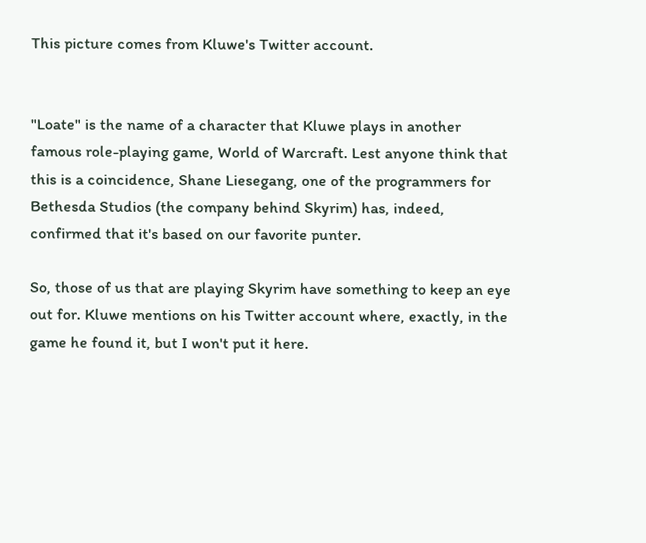This picture comes from Kluwe's Twitter account.


"Loate" is the name of a character that Kluwe plays in another famous role-playing game, World of Warcraft. Lest anyone think that this is a coincidence, Shane Liesegang, one of the programmers for Bethesda Studios (the company behind Skyrim) has, indeed, confirmed that it's based on our favorite punter.

So, those of us that are playing Skyrim have something to keep an eye out for. Kluwe mentions on his Twitter account where, exactly, in the game he found it, but I won't put it here.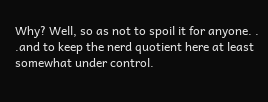Why? Well, so as not to spoil it for anyone. . .and to keep the nerd quotient here at least somewhat under control.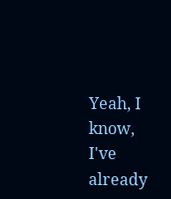Yeah, I know, I've already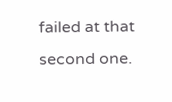failed at that second one.